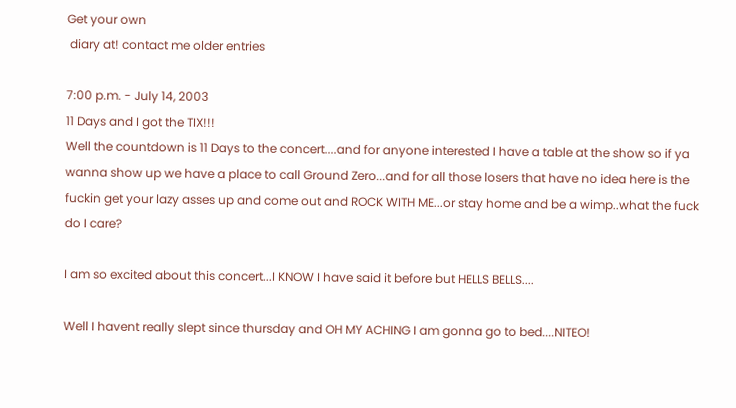Get your own
 diary at! contact me older entries

7:00 p.m. - July 14, 2003
11 Days and I got the TIX!!!
Well the countdown is 11 Days to the concert....and for anyone interested I have a table at the show so if ya wanna show up we have a place to call Ground Zero...and for all those losers that have no idea here is the fuckin get your lazy asses up and come out and ROCK WITH ME...or stay home and be a wimp..what the fuck do I care?

I am so excited about this concert...I KNOW I have said it before but HELLS BELLS....

Well I havent really slept since thursday and OH MY ACHING I am gonna go to bed....NITEO!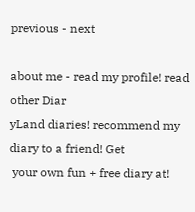previous - next

about me - read my profile! read other Diar
yLand diaries! recommend my diary to a friend! Get
 your own fun + free diary at!